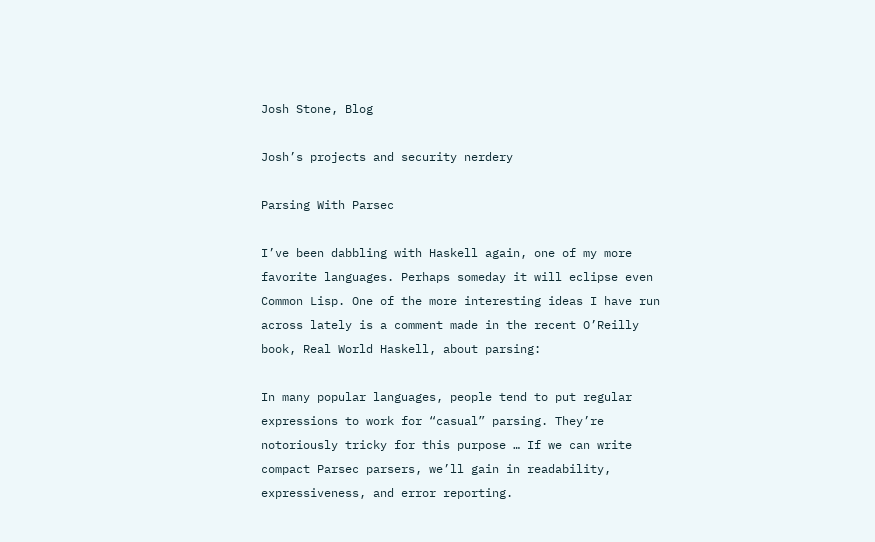Josh Stone, Blog

Josh’s projects and security nerdery

Parsing With Parsec

I’ve been dabbling with Haskell again, one of my more favorite languages. Perhaps someday it will eclipse even Common Lisp. One of the more interesting ideas I have run across lately is a comment made in the recent O’Reilly book, Real World Haskell, about parsing:

In many popular languages, people tend to put regular expressions to work for “casual” parsing. They’re notoriously tricky for this purpose … If we can write compact Parsec parsers, we’ll gain in readability, expressiveness, and error reporting.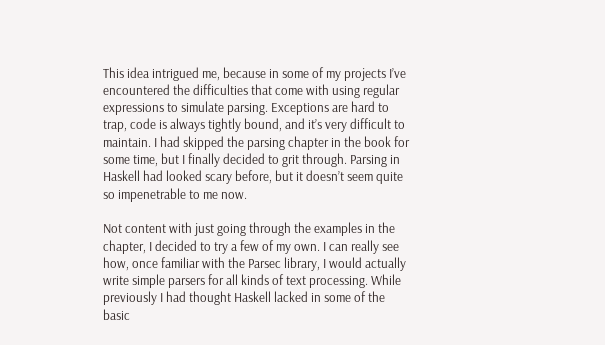This idea intrigued me, because in some of my projects I’ve encountered the difficulties that come with using regular expressions to simulate parsing. Exceptions are hard to trap, code is always tightly bound, and it’s very difficult to maintain. I had skipped the parsing chapter in the book for some time, but I finally decided to grit through. Parsing in Haskell had looked scary before, but it doesn’t seem quite so impenetrable to me now.

Not content with just going through the examples in the chapter, I decided to try a few of my own. I can really see how, once familiar with the Parsec library, I would actually write simple parsers for all kinds of text processing. While previously I had thought Haskell lacked in some of the basic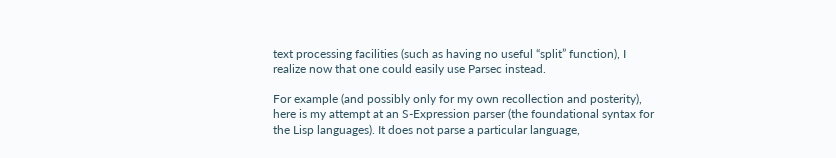text processing facilities (such as having no useful “split” function), I realize now that one could easily use Parsec instead.

For example (and possibly only for my own recollection and posterity), here is my attempt at an S-Expression parser (the foundational syntax for the Lisp languages). It does not parse a particular language,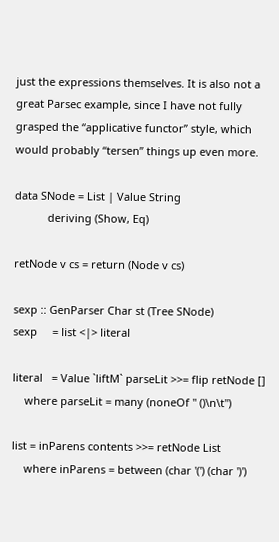just the expressions themselves. It is also not a great Parsec example, since I have not fully grasped the “applicative functor” style, which would probably “tersen” things up even more.

data SNode = List | Value String
           deriving (Show, Eq)

retNode v cs = return (Node v cs)

sexp :: GenParser Char st (Tree SNode)
sexp     = list <|> literal

literal   = Value `liftM` parseLit >>= flip retNode []
    where parseLit = many (noneOf " ()\n\t")

list = inParens contents >>= retNode List
    where inParens = between (char '(') (char ')')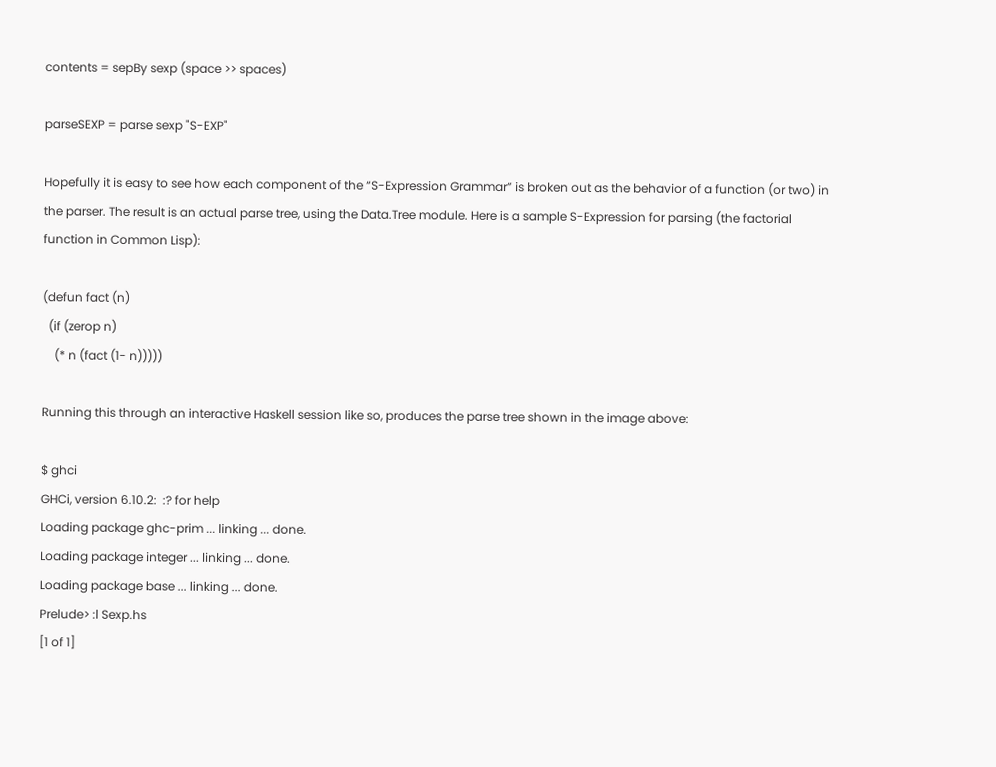contents = sepBy sexp (space >> spaces)

parseSEXP = parse sexp "S-EXP"

Hopefully it is easy to see how each component of the “S-Expression Grammar” is broken out as the behavior of a function (or two) in the parser. The result is an actual parse tree, using the Data.Tree module. Here is a sample S-Expression for parsing (the factorial function in Common Lisp):

(defun fact (n)
  (if (zerop n)
    (* n (fact (1- n)))))

Running this through an interactive Haskell session like so, produces the parse tree shown in the image above:

$ ghci
GHCi, version 6.10.2:  :? for help
Loading package ghc-prim ... linking ... done.
Loading package integer ... linking ... done.
Loading package base ... linking ... done.
Prelude> :l Sexp.hs
[1 of 1]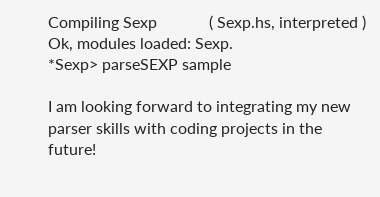Compiling Sexp             ( Sexp.hs, interpreted )
Ok, modules loaded: Sexp.
*Sexp> parseSEXP sample

I am looking forward to integrating my new parser skills with coding projects in the future!